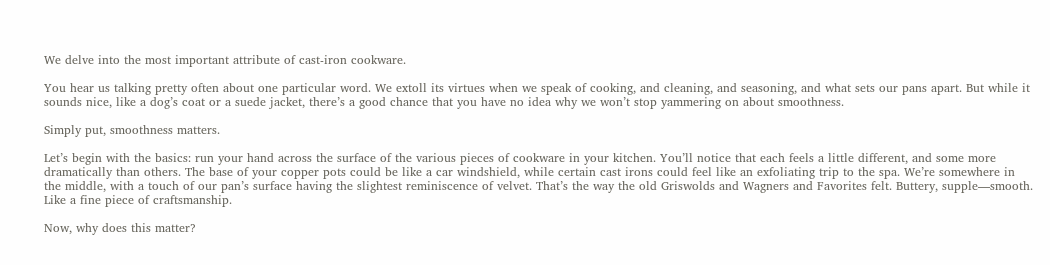We delve into the most important attribute of cast-iron cookware.

You hear us talking pretty often about one particular word. We extoll its virtues when we speak of cooking, and cleaning, and seasoning, and what sets our pans apart. But while it sounds nice, like a dog’s coat or a suede jacket, there’s a good chance that you have no idea why we won’t stop yammering on about smoothness.

Simply put, smoothness matters.

Let’s begin with the basics: run your hand across the surface of the various pieces of cookware in your kitchen. You’ll notice that each feels a little different, and some more dramatically than others. The base of your copper pots could be like a car windshield, while certain cast irons could feel like an exfoliating trip to the spa. We’re somewhere in the middle, with a touch of our pan’s surface having the slightest reminiscence of velvet. That’s the way the old Griswolds and Wagners and Favorites felt. Buttery, supple—smooth. Like a fine piece of craftsmanship.

Now, why does this matter?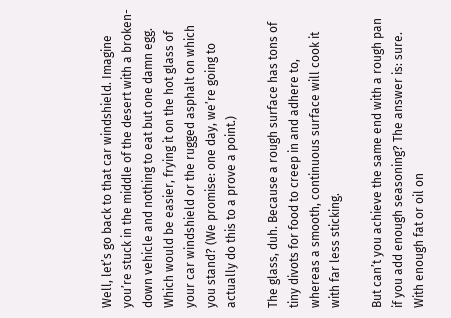Well, let’s go back to that car windshield. Imagine you’re stuck in the middle of the desert with a broken-down vehicle and nothing to eat but one damn egg. Which would be easier, frying it on the hot glass of your car windshield or the rugged asphalt on which you stand? (We promise: one day, we’re going to actually do this to a prove a point.)

The glass, duh. Because a rough surface has tons of tiny divots for food to creep in and adhere to, whereas a smooth, continuous surface will cook it with far less sticking.

But can’t you achieve the same end with a rough pan if you add enough seasoning? The answer is: sure. With enough fat or oil on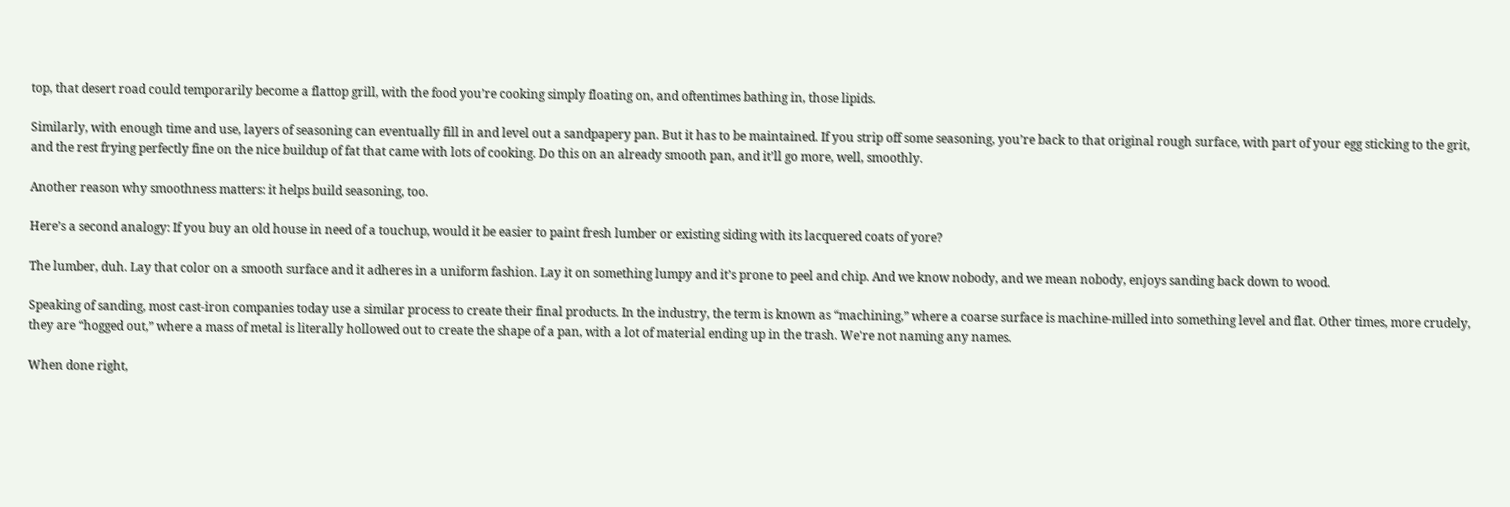top, that desert road could temporarily become a flattop grill, with the food you’re cooking simply floating on, and oftentimes bathing in, those lipids.

Similarly, with enough time and use, layers of seasoning can eventually fill in and level out a sandpapery pan. But it has to be maintained. If you strip off some seasoning, you’re back to that original rough surface, with part of your egg sticking to the grit, and the rest frying perfectly fine on the nice buildup of fat that came with lots of cooking. Do this on an already smooth pan, and it’ll go more, well, smoothly.

Another reason why smoothness matters: it helps build seasoning, too.

Here’s a second analogy: If you buy an old house in need of a touchup, would it be easier to paint fresh lumber or existing siding with its lacquered coats of yore?

The lumber, duh. Lay that color on a smooth surface and it adheres in a uniform fashion. Lay it on something lumpy and it’s prone to peel and chip. And we know nobody, and we mean nobody, enjoys sanding back down to wood.

Speaking of sanding, most cast-iron companies today use a similar process to create their final products. In the industry, the term is known as “machining,” where a coarse surface is machine-milled into something level and flat. Other times, more crudely, they are “hogged out,” where a mass of metal is literally hollowed out to create the shape of a pan, with a lot of material ending up in the trash. We're not naming any names.

When done right,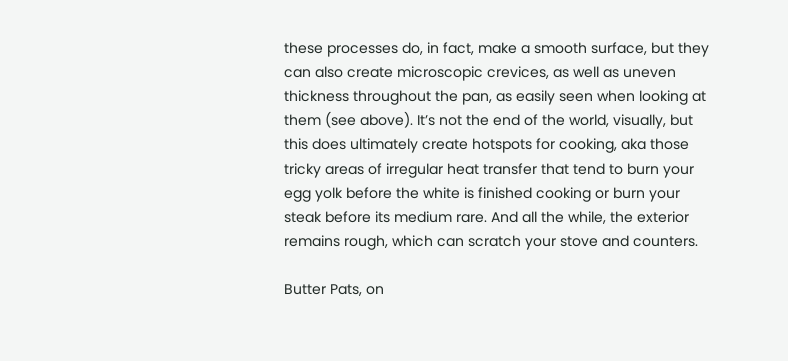these processes do, in fact, make a smooth surface, but they can also create microscopic crevices, as well as uneven thickness throughout the pan, as easily seen when looking at them (see above). It’s not the end of the world, visually, but this does ultimately create hotspots for cooking, aka those tricky areas of irregular heat transfer that tend to burn your egg yolk before the white is finished cooking or burn your steak before its medium rare. And all the while, the exterior remains rough, which can scratch your stove and counters.

Butter Pats, on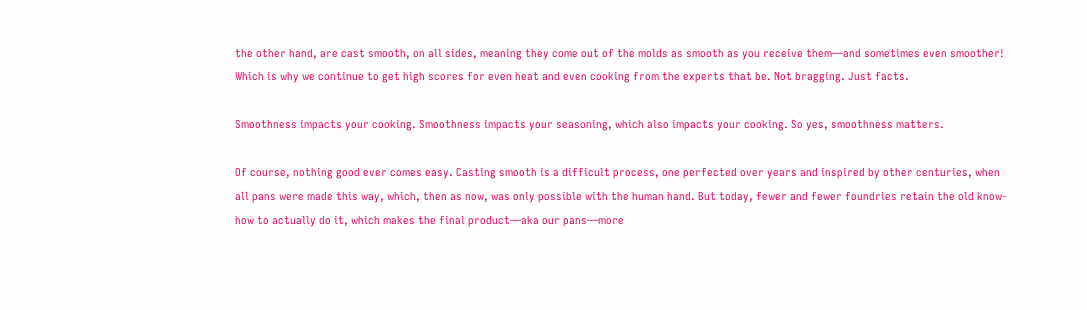the other hand, are cast smooth, on all sides, meaning they come out of the molds as smooth as you receive them—and sometimes even smoother! Which is why we continue to get high scores for even heat and even cooking from the experts that be. Not bragging. Just facts.

Smoothness impacts your cooking. Smoothness impacts your seasoning, which also impacts your cooking. So yes, smoothness matters.

Of course, nothing good ever comes easy. Casting smooth is a difficult process, one perfected over years and inspired by other centuries, when all pans were made this way, which, then as now, was only possible with the human hand. But today, fewer and fewer foundries retain the old know-how to actually do it, which makes the final product—aka our pans—more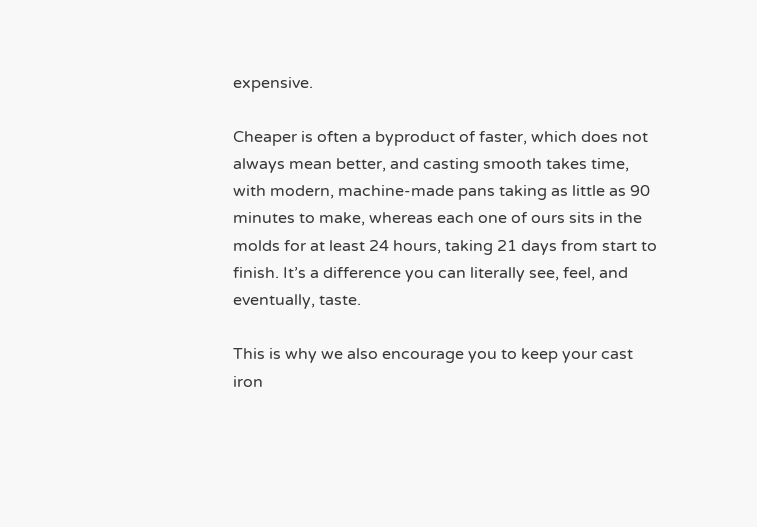expensive.

Cheaper is often a byproduct of faster, which does not always mean better, and casting smooth takes time, with modern, machine-made pans taking as little as 90 minutes to make, whereas each one of ours sits in the molds for at least 24 hours, taking 21 days from start to finish. It’s a difference you can literally see, feel, and eventually, taste.

This is why we also encourage you to keep your cast iron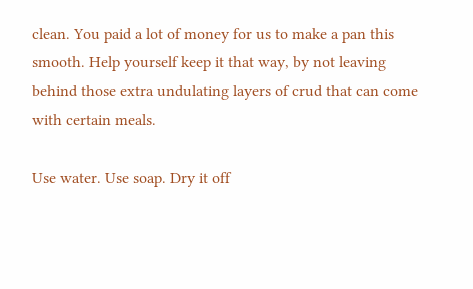clean. You paid a lot of money for us to make a pan this smooth. Help yourself keep it that way, by not leaving behind those extra undulating layers of crud that can come with certain meals.

Use water. Use soap. Dry it off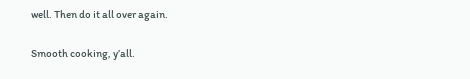well. Then do it all over again.

Smooth cooking, y’all.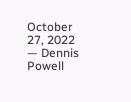October 27, 2022 — Dennis Powell